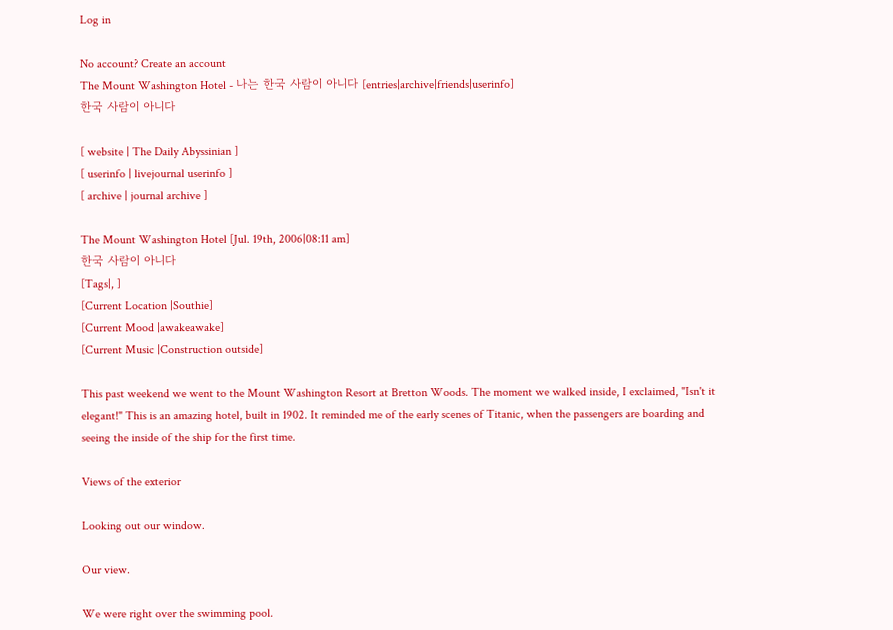Log in

No account? Create an account
The Mount Washington Hotel - 나는 한국 사람이 아니다 [entries|archive|friends|userinfo]
한국 사람이 아니다

[ website | The Daily Abyssinian ]
[ userinfo | livejournal userinfo ]
[ archive | journal archive ]

The Mount Washington Hotel [Jul. 19th, 2006|08:11 am]
한국 사람이 아니다
[Tags|, ]
[Current Location |Southie]
[Current Mood |awakeawake]
[Current Music |Construction outside]

This past weekend we went to the Mount Washington Resort at Bretton Woods. The moment we walked inside, I exclaimed, "Isn't it elegant!" This is an amazing hotel, built in 1902. It reminded me of the early scenes of Titanic, when the passengers are boarding and seeing the inside of the ship for the first time.

Views of the exterior

Looking out our window.

Our view.

We were right over the swimming pool.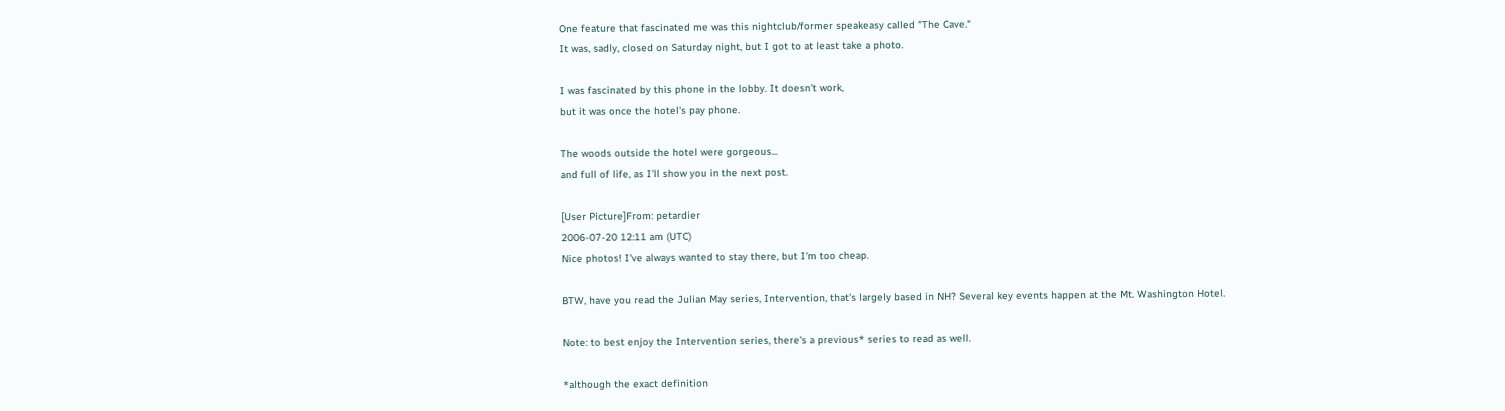One feature that fascinated me was this nightclub/former speakeasy called "The Cave."
It was, sadly, closed on Saturday night, but I got to at least take a photo.

I was fascinated by this phone in the lobby. It doesn't work,
but it was once the hotel's pay phone.

The woods outside the hotel were gorgeous...
and full of life, as I'll show you in the next post.

[User Picture]From: petardier
2006-07-20 12:11 am (UTC)
Nice photos! I've always wanted to stay there, but I'm too cheap.

BTW, have you read the Julian May series, Intervention, that's largely based in NH? Several key events happen at the Mt. Washington Hotel.

Note: to best enjoy the Intervention series, there's a previous* series to read as well.

*although the exact definition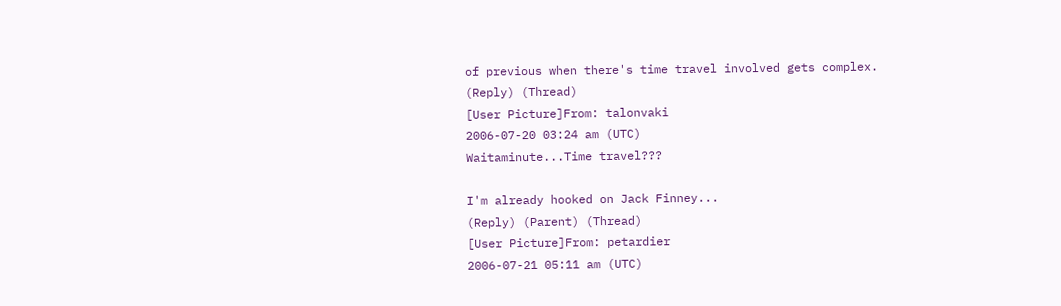of previous when there's time travel involved gets complex.
(Reply) (Thread)
[User Picture]From: talonvaki
2006-07-20 03:24 am (UTC)
Waitaminute...Time travel???

I'm already hooked on Jack Finney...
(Reply) (Parent) (Thread)
[User Picture]From: petardier
2006-07-21 05:11 am (UTC)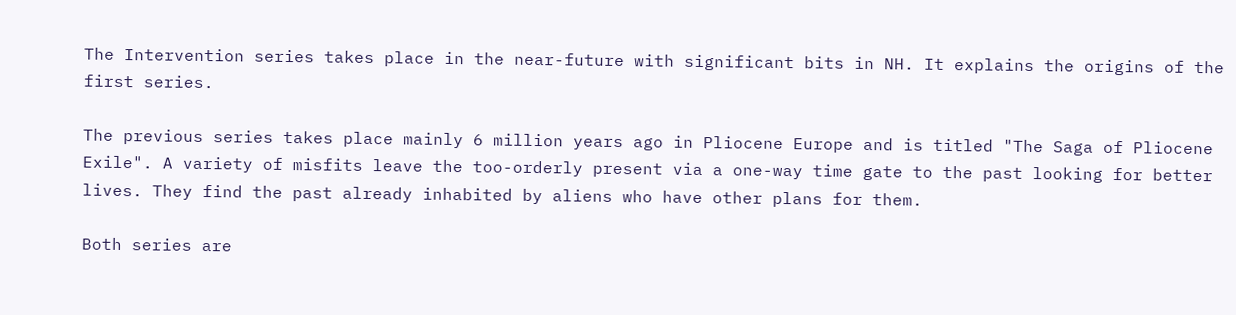The Intervention series takes place in the near-future with significant bits in NH. It explains the origins of the first series.

The previous series takes place mainly 6 million years ago in Pliocene Europe and is titled "The Saga of Pliocene Exile". A variety of misfits leave the too-orderly present via a one-way time gate to the past looking for better lives. They find the past already inhabited by aliens who have other plans for them.

Both series are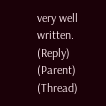very well written.
(Reply) (Parent) (Thread)